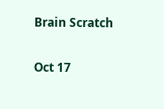Brain Scratch

Oct 17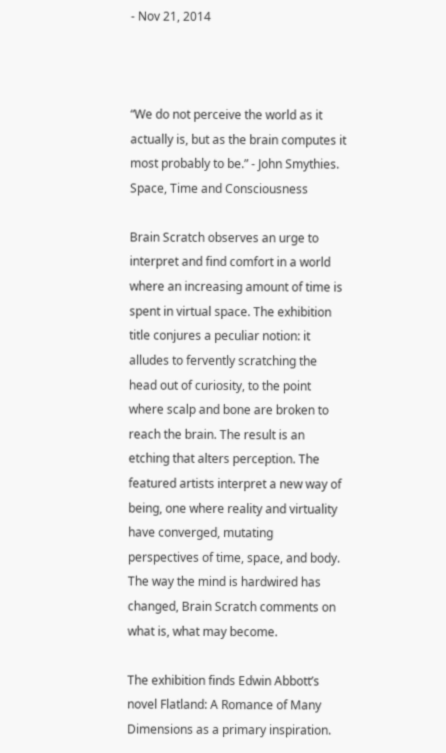- Nov 21, 2014



“We do not perceive the world as it actually is, but as the brain computes it most probably to be.” - John Smythies. Space, Time and Consciousness

Brain Scratch observes an urge to interpret and find comfort in a world where an increasing amount of time is spent in virtual space. The exhibition title conjures a peculiar notion: it alludes to fervently scratching the head out of curiosity, to the point where scalp and bone are broken to reach the brain. The result is an etching that alters perception. The featured artists interpret a new way of being, one where reality and virtuality have converged, mutating perspectives of time, space, and body. The way the mind is hardwired has changed, Brain Scratch comments on what is, what may become.

The exhibition finds Edwin Abbott’s novel Flatland: A Romance of Many Dimensions as a primary inspiration.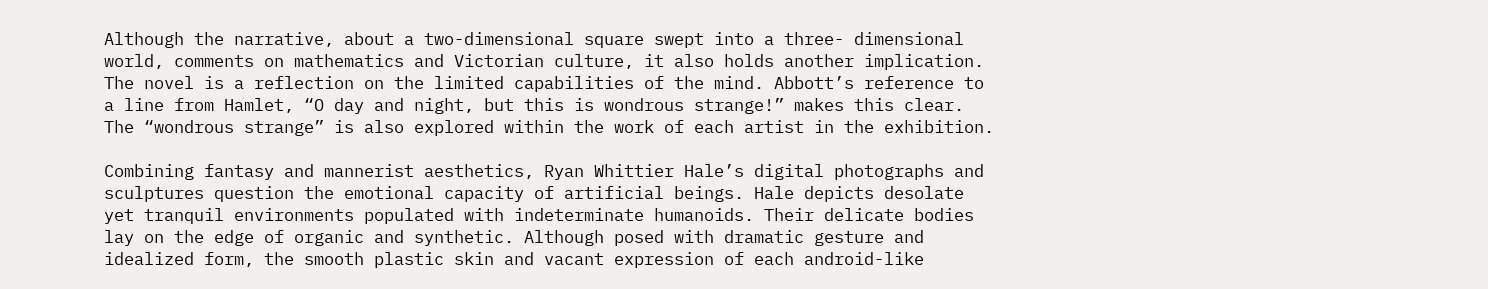Although the narrative, about a two-dimensional square swept into a three- dimensional world, comments on mathematics and Victorian culture, it also holds another implication. The novel is a reflection on the limited capabilities of the mind. Abbott’s reference to a line from Hamlet, “O day and night, but this is wondrous strange!” makes this clear. The “wondrous strange” is also explored within the work of each artist in the exhibition.

Combining fantasy and mannerist aesthetics, Ryan Whittier Hale’s digital photographs and sculptures question the emotional capacity of artificial beings. Hale depicts desolate yet tranquil environments populated with indeterminate humanoids. Their delicate bodies lay on the edge of organic and synthetic. Although posed with dramatic gesture and idealized form, the smooth plastic skin and vacant expression of each android-like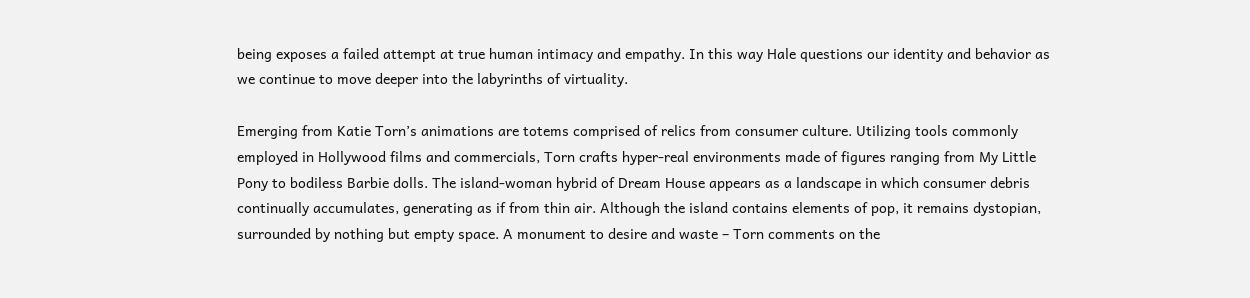being exposes a failed attempt at true human intimacy and empathy. In this way Hale questions our identity and behavior as we continue to move deeper into the labyrinths of virtuality.

Emerging from Katie Torn’s animations are totems comprised of relics from consumer culture. Utilizing tools commonly employed in Hollywood films and commercials, Torn crafts hyper-real environments made of figures ranging from My Little Pony to bodiless Barbie dolls. The island-woman hybrid of Dream House appears as a landscape in which consumer debris continually accumulates, generating as if from thin air. Although the island contains elements of pop, it remains dystopian, surrounded by nothing but empty space. A monument to desire and waste – Torn comments on the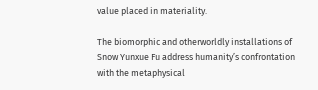value placed in materiality.

The biomorphic and otherworldly installations of Snow Yunxue Fu address humanity’s confrontation with the metaphysical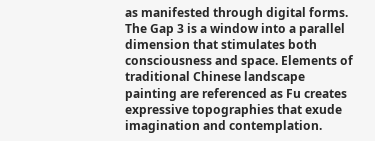as manifested through digital forms. The Gap 3 is a window into a parallel dimension that stimulates both consciousness and space. Elements of traditional Chinese landscape painting are referenced as Fu creates expressive topographies that exude imagination and contemplation.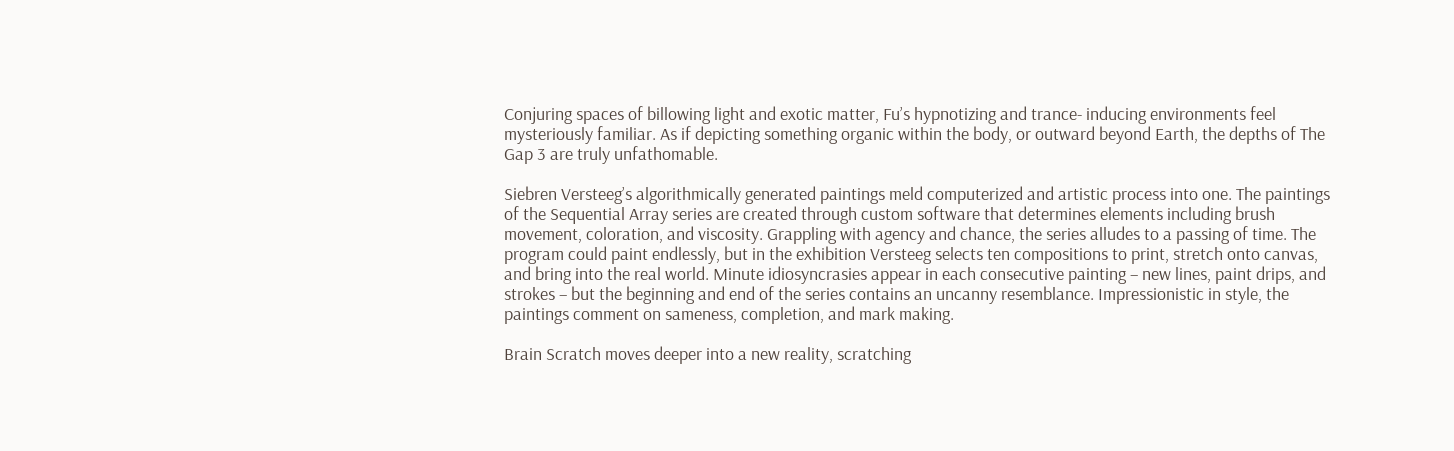Conjuring spaces of billowing light and exotic matter, Fu’s hypnotizing and trance- inducing environments feel mysteriously familiar. As if depicting something organic within the body, or outward beyond Earth, the depths of The Gap 3 are truly unfathomable.

Siebren Versteeg’s algorithmically generated paintings meld computerized and artistic process into one. The paintings of the Sequential Array series are created through custom software that determines elements including brush movement, coloration, and viscosity. Grappling with agency and chance, the series alludes to a passing of time. The program could paint endlessly, but in the exhibition Versteeg selects ten compositions to print, stretch onto canvas, and bring into the real world. Minute idiosyncrasies appear in each consecutive painting – new lines, paint drips, and strokes – but the beginning and end of the series contains an uncanny resemblance. Impressionistic in style, the paintings comment on sameness, completion, and mark making.

Brain Scratch moves deeper into a new reality, scratching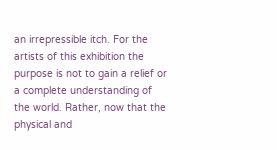an irrepressible itch. For the artists of this exhibition the purpose is not to gain a relief or a complete understanding of the world. Rather, now that the physical and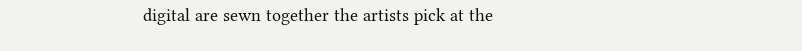digital are sewn together the artists pick at the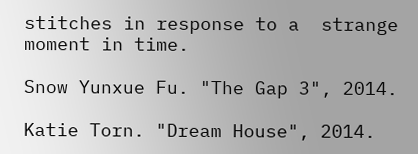stitches in response to a  strange moment in time.

Snow Yunxue Fu. "The Gap 3", 2014.

Katie Torn. "Dream House", 2014.